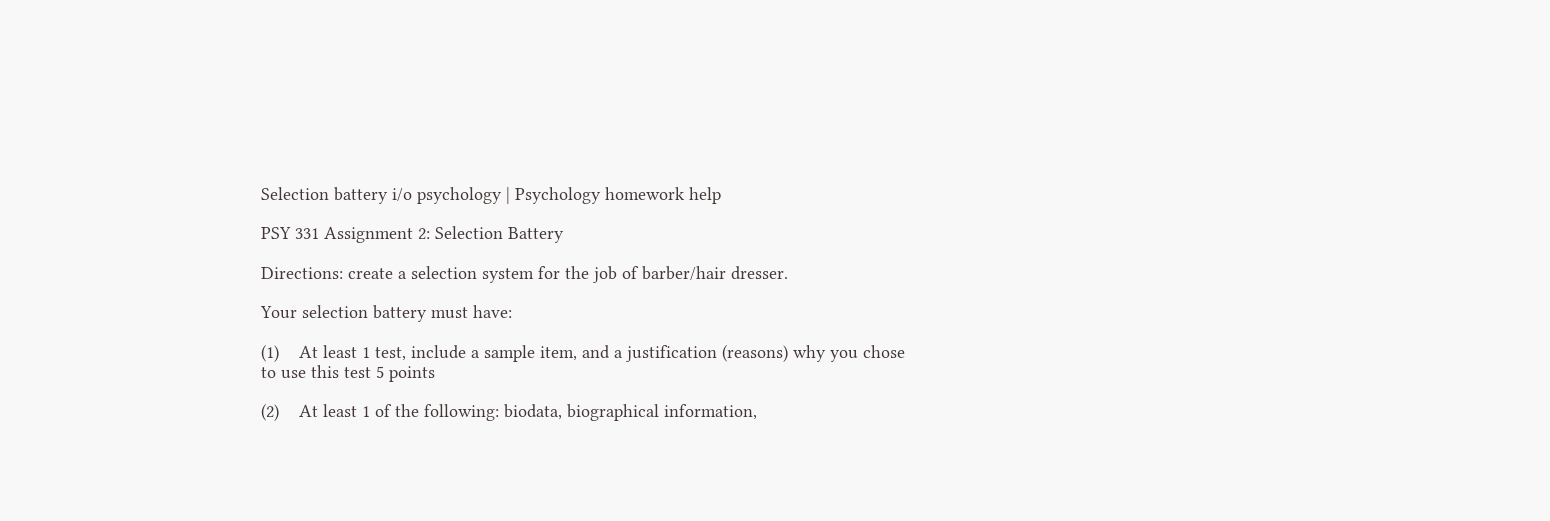Selection battery i/o psychology | Psychology homework help

PSY 331 Assignment 2: Selection Battery

Directions: create a selection system for the job of barber/hair dresser.

Your selection battery must have:

(1)    At least 1 test, include a sample item, and a justification (reasons) why you chose to use this test 5 points

(2)    At least 1 of the following: biodata, biographical information,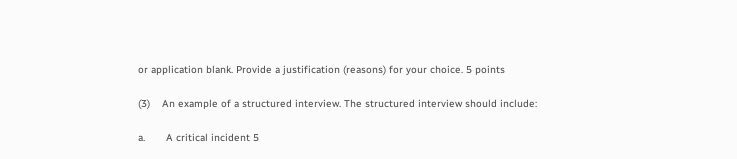or application blank. Provide a justification (reasons) for your choice. 5 points

(3)    An example of a structured interview. The structured interview should include:

a.       A critical incident 5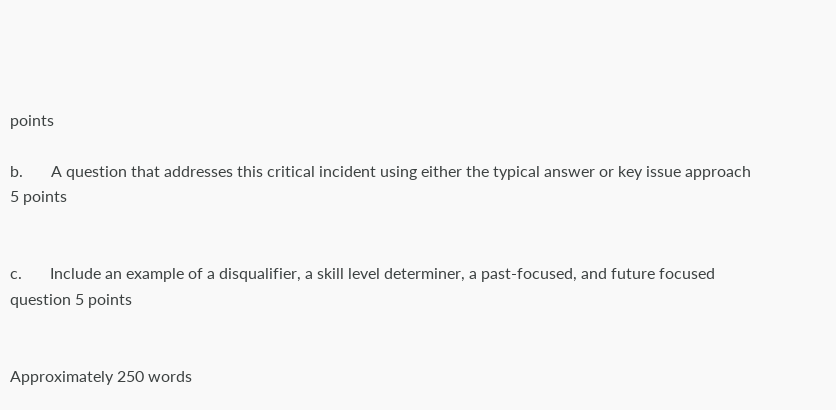points

b.       A question that addresses this critical incident using either the typical answer or key issue approach 5 points


c.       Include an example of a disqualifier, a skill level determiner, a past-focused, and future focused question 5 points


Approximately 250 words